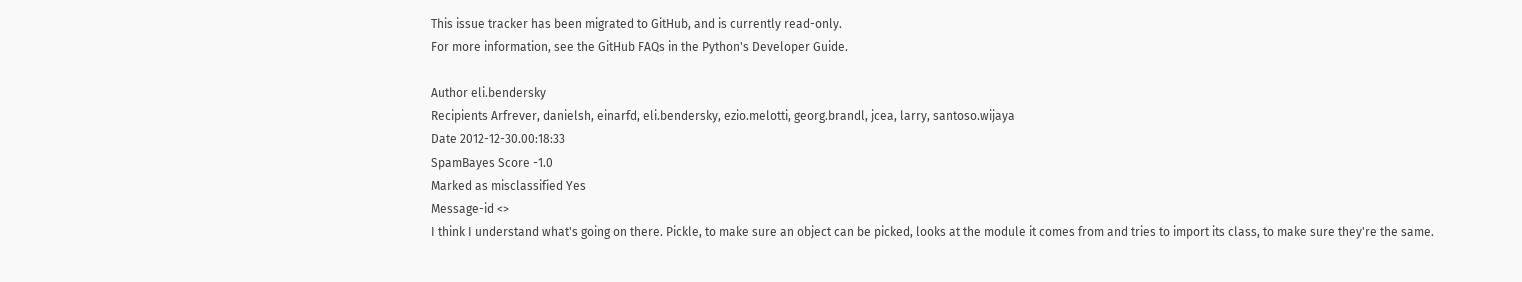This issue tracker has been migrated to GitHub, and is currently read-only.
For more information, see the GitHub FAQs in the Python's Developer Guide.

Author eli.bendersky
Recipients Arfrever, danielsh, einarfd, eli.bendersky, ezio.melotti, georg.brandl, jcea, larry, santoso.wijaya
Date 2012-12-30.00:18:33
SpamBayes Score -1.0
Marked as misclassified Yes
Message-id <>
I think I understand what's going on there. Pickle, to make sure an object can be picked, looks at the module it comes from and tries to import its class, to make sure they're the same.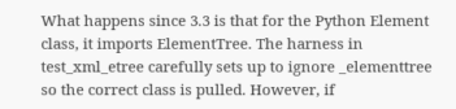What happens since 3.3 is that for the Python Element class, it imports ElementTree. The harness in test_xml_etree carefully sets up to ignore _elementtree so the correct class is pulled. However, if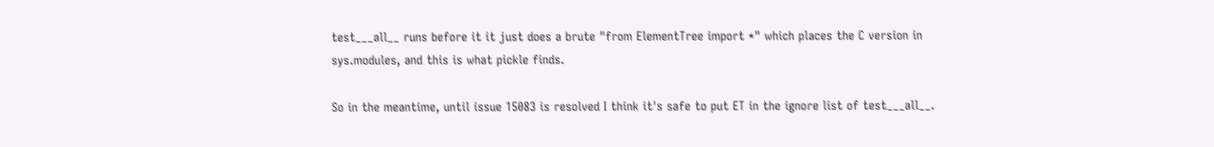test___all__ runs before it it just does a brute "from ElementTree import *" which places the C version in sys.modules, and this is what pickle finds.

So in the meantime, until issue 15083 is resolved I think it's safe to put ET in the ignore list of test___all__.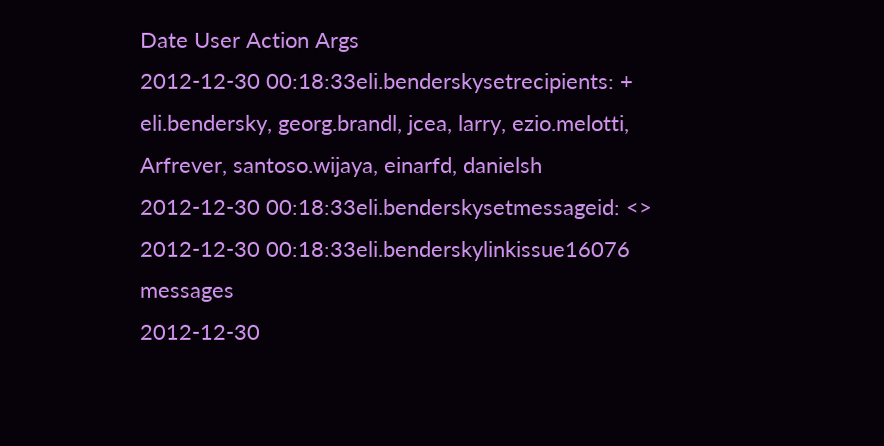Date User Action Args
2012-12-30 00:18:33eli.benderskysetrecipients: + eli.bendersky, georg.brandl, jcea, larry, ezio.melotti, Arfrever, santoso.wijaya, einarfd, danielsh
2012-12-30 00:18:33eli.benderskysetmessageid: <>
2012-12-30 00:18:33eli.benderskylinkissue16076 messages
2012-12-30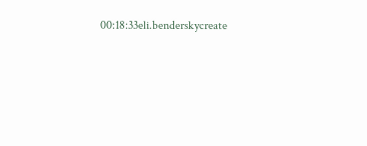00:18:33eli.benderskycreate